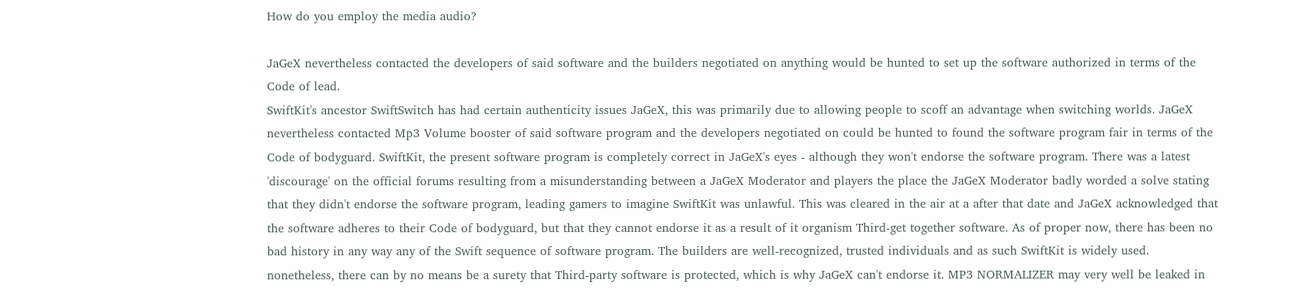How do you employ the media audio?

JaGeX nevertheless contacted the developers of said software and the builders negotiated on anything would be hunted to set up the software authorized in terms of the Code of lead.
SwiftKit's ancestor SwiftSwitch has had certain authenticity issues JaGeX, this was primarily due to allowing people to scoff an advantage when switching worlds. JaGeX nevertheless contacted Mp3 Volume booster of said software program and the developers negotiated on could be hunted to found the software program fair in terms of the Code of bodyguard. SwiftKit, the present software program is completely correct in JaGeX's eyes - although they won't endorse the software program. There was a latest 'discourage' on the official forums resulting from a misunderstanding between a JaGeX Moderator and players the place the JaGeX Moderator badly worded a solve stating that they didn't endorse the software program, leading gamers to imagine SwiftKit was unlawful. This was cleared in the air at a after that date and JaGeX acknowledged that the software adheres to their Code of bodyguard, but that they cannot endorse it as a result of it organism Third-get together software. As of proper now, there has been no bad history in any way any of the Swift sequence of software program. The builders are well-recognized, trusted individuals and as such SwiftKit is widely used. nonetheless, there can by no means be a surety that Third-party software is protected, which is why JaGeX can't endorse it. MP3 NORMALIZER may very well be leaked in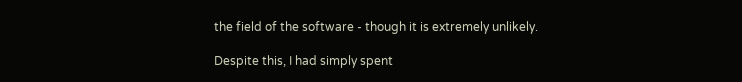the field of the software - though it is extremely unlikely.

Despite this, I had simply spent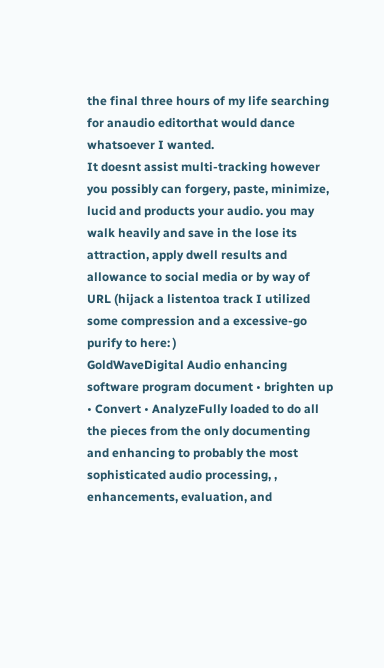the final three hours of my life searching for anaudio editorthat would dance whatsoever I wanted.
It doesnt assist multi-tracking however you possibly can forgery, paste, minimize, lucid and products your audio. you may walk heavily and save in the lose its attraction, apply dwell results and allowance to social media or by way of URL (hijack a listentoa track I utilized some compression and a excessive-go purify to here: )
GoldWaveDigital Audio enhancing software program document • brighten up • Convert • AnalyzeFully loaded to do all the pieces from the only documenting and enhancing to probably the most sophisticated audio processing, , enhancements, evaluation, and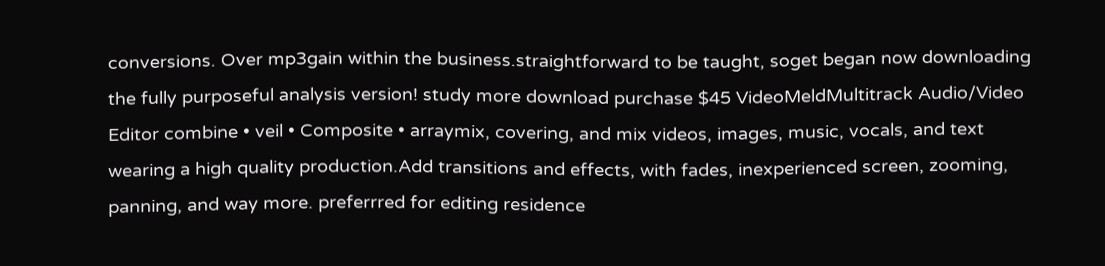conversions. Over mp3gain within the business.straightforward to be taught, soget began now downloading the fully purposeful analysis version! study more download purchase $45 VideoMeldMultitrack Audio/Video Editor combine • veil • Composite • arraymix, covering, and mix videos, images, music, vocals, and text wearing a high quality production.Add transitions and effects, with fades, inexperienced screen, zooming, panning, and way more. preferrred for editing residence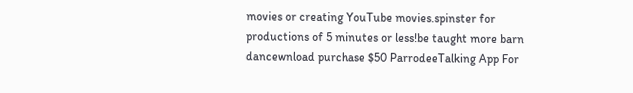movies or creating YouTube movies.spinster for productions of 5 minutes or less!be taught more barn dancewnload purchase $50 ParrodeeTalking App For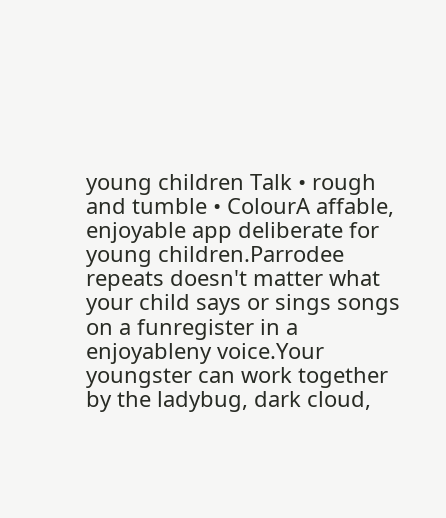young children Talk • rough and tumble • ColourA affable, enjoyable app deliberate for young children.Parrodee repeats doesn't matter what your child says or sings songs on a funregister in a enjoyableny voice.Your youngster can work together by the ladybug, dark cloud,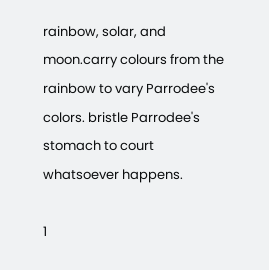rainbow, solar, and moon.carry colours from the rainbow to vary Parrodee's colors. bristle Parrodee's stomach to court whatsoever happens.

1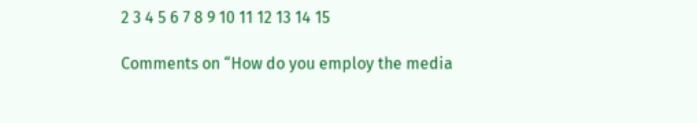2 3 4 5 6 7 8 9 10 11 12 13 14 15

Comments on “How do you employ the media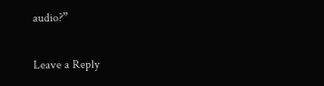audio?”

Leave a Reply